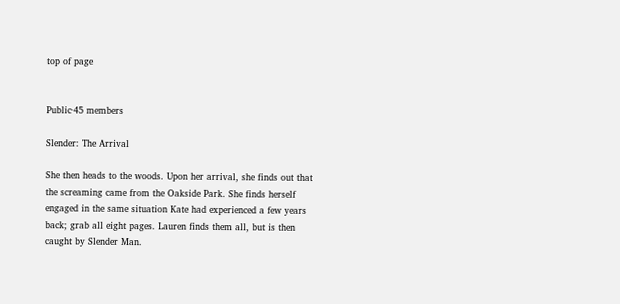top of page


Public·45 members

Slender: The Arrival

She then heads to the woods. Upon her arrival, she finds out that the screaming came from the Oakside Park. She finds herself engaged in the same situation Kate had experienced a few years back; grab all eight pages. Lauren finds them all, but is then caught by Slender Man.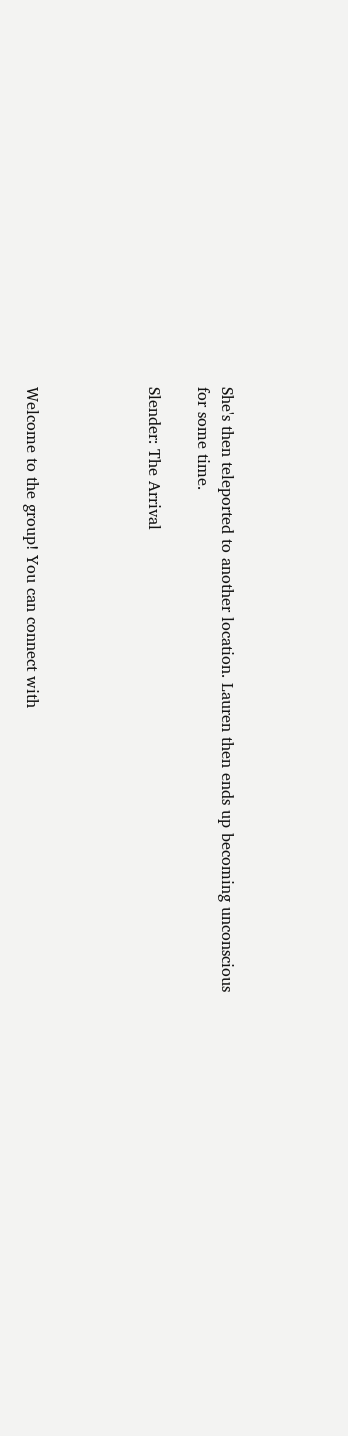She's then teleported to another location. Lauren then ends up becoming unconscious for some time.

Slender: The Arrival




Welcome to the group! You can connect with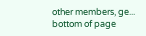other members, ge...
bottom of page